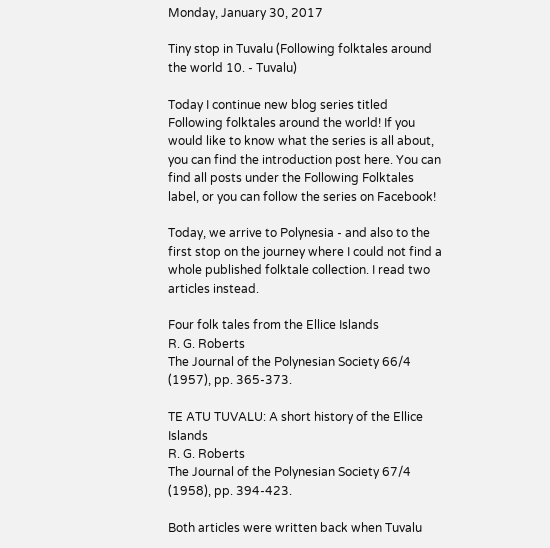Monday, January 30, 2017

Tiny stop in Tuvalu (Following folktales around the world 10. - Tuvalu)

Today I continue new blog series titled Following folktales around the world! If you would like to know what the series is all about, you can find the introduction post here. You can find all posts under the Following Folktales label, or you can follow the series on Facebook!

Today, we arrive to Polynesia - and also to the first stop on the journey where I could not find a whole published folktale collection. I read two articles instead.

Four folk tales from the Ellice Islands
R. G. Roberts
The Journal of the Polynesian Society 66/4 (1957), pp. 365-373.

TE ATU TUVALU: A short history of the Ellice Islands
R. G. Roberts
The Journal of the Polynesian Society 67/4 (1958), pp. 394-423.

Both articles were written back when Tuvalu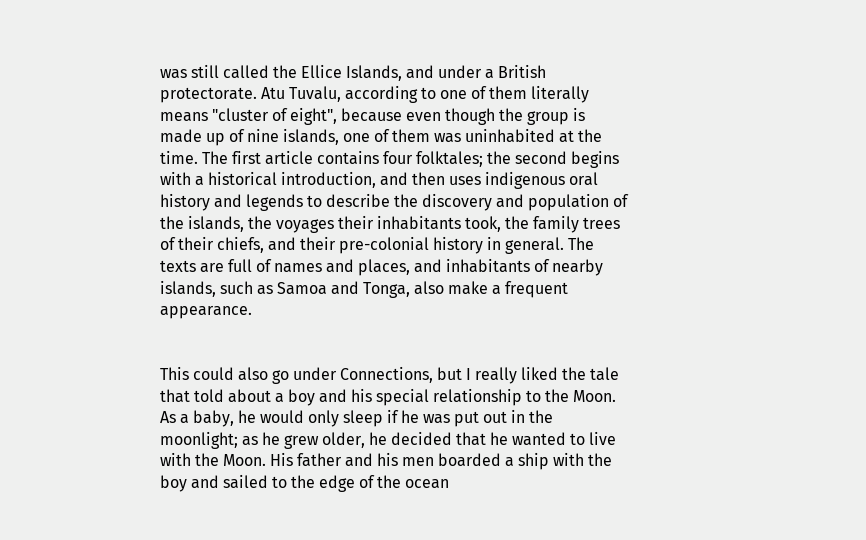was still called the Ellice Islands, and under a British protectorate. Atu Tuvalu, according to one of them literally means "cluster of eight", because even though the group is made up of nine islands, one of them was uninhabited at the time. The first article contains four folktales; the second begins with a historical introduction, and then uses indigenous oral history and legends to describe the discovery and population of the islands, the voyages their inhabitants took, the family trees of their chiefs, and their pre-colonial history in general. The texts are full of names and places, and inhabitants of nearby islands, such as Samoa and Tonga, also make a frequent appearance.


This could also go under Connections, but I really liked the tale that told about a boy and his special relationship to the Moon. As a baby, he would only sleep if he was put out in the moonlight; as he grew older, he decided that he wanted to live with the Moon. His father and his men boarded a ship with the boy and sailed to the edge of the ocean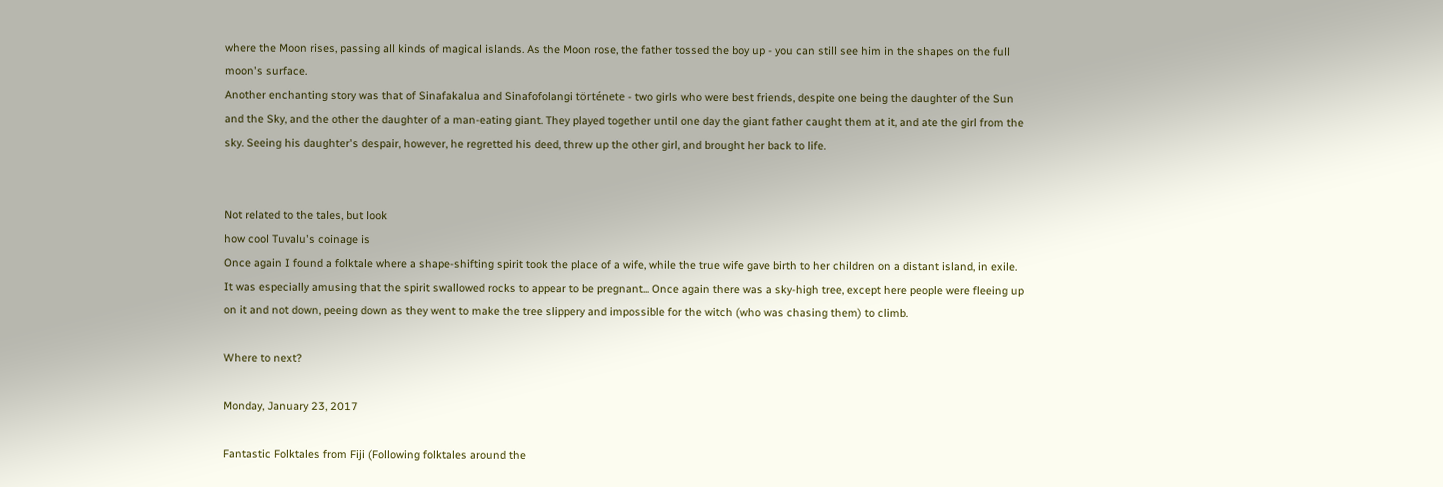where the Moon rises, passing all kinds of magical islands. As the Moon rose, the father tossed the boy up - you can still see him in the shapes on the full moon's surface.
Another enchanting story was that of Sinafakalua and Sinafofolangi története - two girls who were best friends, despite one being the daughter of the Sun and the Sky, and the other the daughter of a man-eating giant. They played together until one day the giant father caught them at it, and ate the girl from the sky. Seeing his daughter's despair, however, he regretted his deed, threw up the other girl, and brought her back to life.


Not related to the tales, but look
how cool Tuvalu's coinage is
Once again I found a folktale where a shape-shifting spirit took the place of a wife, while the true wife gave birth to her children on a distant island, in exile. It was especially amusing that the spirit swallowed rocks to appear to be pregnant... Once again there was a sky-high tree, except here people were fleeing up on it and not down, peeing down as they went to make the tree slippery and impossible for the witch (who was chasing them) to climb.

Where to next?

Monday, January 23, 2017

Fantastic Folktales from Fiji (Following folktales around the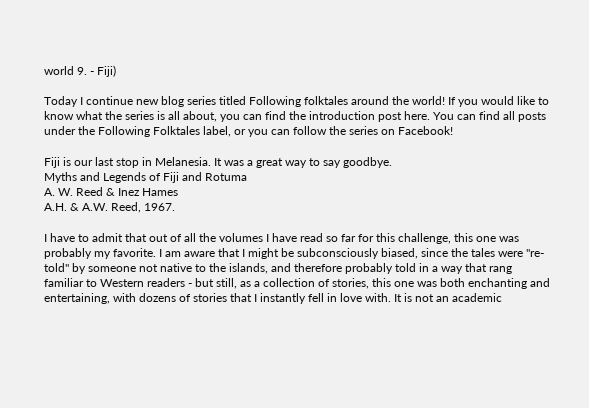world 9. - Fiji)

Today I continue new blog series titled Following folktales around the world! If you would like to know what the series is all about, you can find the introduction post here. You can find all posts under the Following Folktales label, or you can follow the series on Facebook!

Fiji is our last stop in Melanesia. It was a great way to say goodbye.
Myths and Legends of Fiji and Rotuma
A. W. Reed & Inez Hames
A.H. & A.W. Reed, 1967.

I have to admit that out of all the volumes I have read so far for this challenge, this one was probably my favorite. I am aware that I might be subconsciously biased, since the tales were "re-told" by someone not native to the islands, and therefore probably told in a way that rang familiar to Western readers - but still, as a collection of stories, this one was both enchanting and entertaining, with dozens of stories that I instantly fell in love with. It is not an academic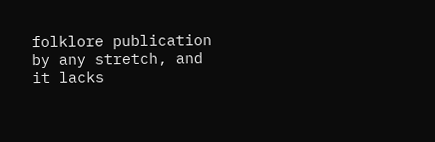folklore publication by any stretch, and it lacks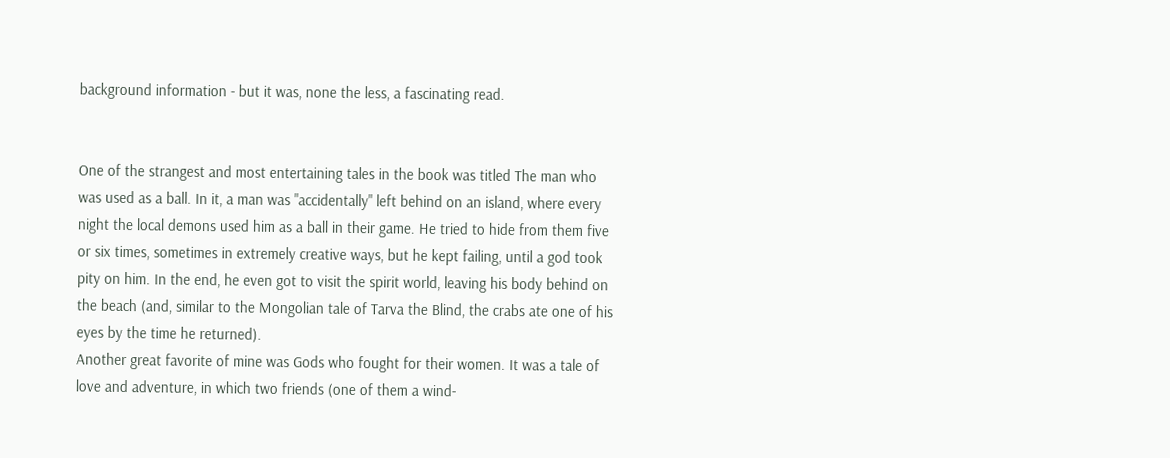background information - but it was, none the less, a fascinating read.


One of the strangest and most entertaining tales in the book was titled The man who was used as a ball. In it, a man was "accidentally" left behind on an island, where every night the local demons used him as a ball in their game. He tried to hide from them five or six times, sometimes in extremely creative ways, but he kept failing, until a god took pity on him. In the end, he even got to visit the spirit world, leaving his body behind on the beach (and, similar to the Mongolian tale of Tarva the Blind, the crabs ate one of his eyes by the time he returned).
Another great favorite of mine was Gods who fought for their women. It was a tale of love and adventure, in which two friends (one of them a wind-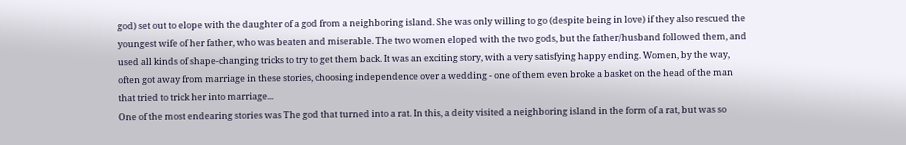god) set out to elope with the daughter of a god from a neighboring island. She was only willing to go (despite being in love) if they also rescued the youngest wife of her father, who was beaten and miserable. The two women eloped with the two gods, but the father/husband followed them, and used all kinds of shape-changing tricks to try to get them back. It was an exciting story, with a very satisfying happy ending. Women, by the way, often got away from marriage in these stories, choosing independence over a wedding - one of them even broke a basket on the head of the man that tried to trick her into marriage...
One of the most endearing stories was The god that turned into a rat. In this, a deity visited a neighboring island in the form of a rat, but was so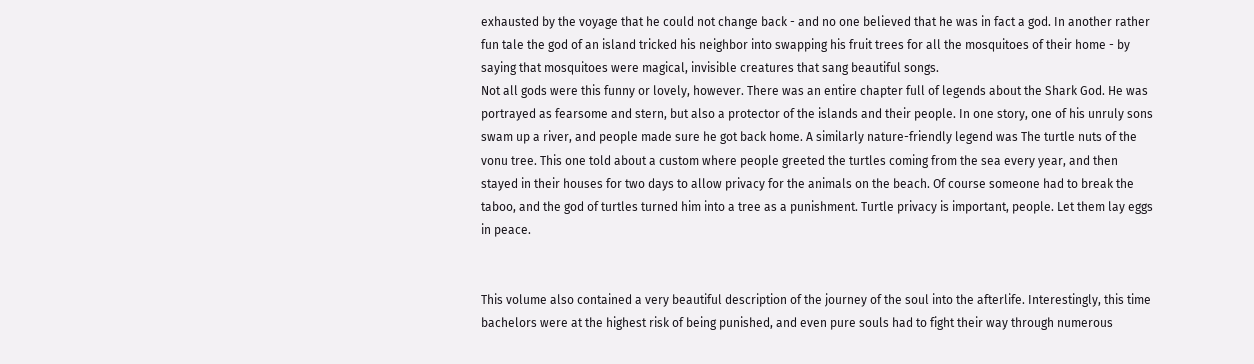exhausted by the voyage that he could not change back - and no one believed that he was in fact a god. In another rather fun tale the god of an island tricked his neighbor into swapping his fruit trees for all the mosquitoes of their home - by saying that mosquitoes were magical, invisible creatures that sang beautiful songs.
Not all gods were this funny or lovely, however. There was an entire chapter full of legends about the Shark God. He was portrayed as fearsome and stern, but also a protector of the islands and their people. In one story, one of his unruly sons swam up a river, and people made sure he got back home. A similarly nature-friendly legend was The turtle nuts of the vonu tree. This one told about a custom where people greeted the turtles coming from the sea every year, and then stayed in their houses for two days to allow privacy for the animals on the beach. Of course someone had to break the taboo, and the god of turtles turned him into a tree as a punishment. Turtle privacy is important, people. Let them lay eggs in peace.


This volume also contained a very beautiful description of the journey of the soul into the afterlife. Interestingly, this time bachelors were at the highest risk of being punished, and even pure souls had to fight their way through numerous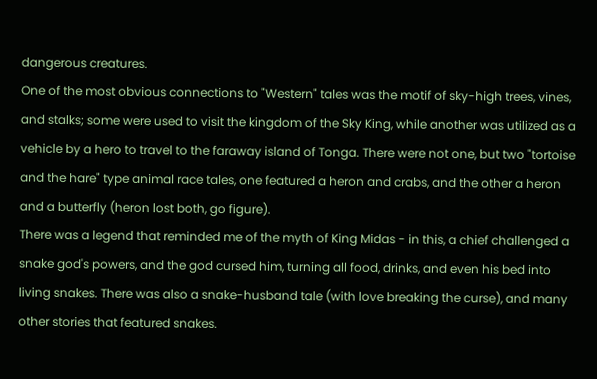dangerous creatures.
One of the most obvious connections to "Western" tales was the motif of sky-high trees, vines, and stalks; some were used to visit the kingdom of the Sky King, while another was utilized as a vehicle by a hero to travel to the faraway island of Tonga. There were not one, but two "tortoise and the hare" type animal race tales, one featured a heron and crabs, and the other a heron and a butterfly (heron lost both, go figure).
There was a legend that reminded me of the myth of King Midas - in this, a chief challenged a snake god's powers, and the god cursed him, turning all food, drinks, and even his bed into living snakes. There was also a snake-husband tale (with love breaking the curse), and many other stories that featured snakes.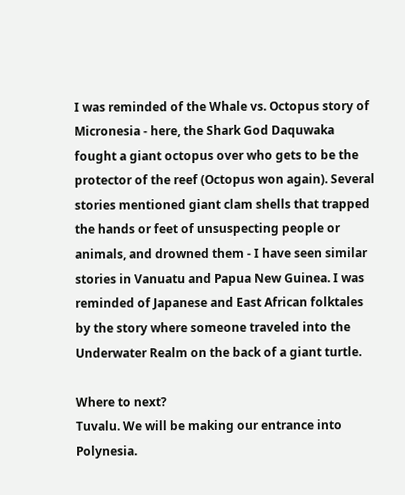I was reminded of the Whale vs. Octopus story of Micronesia - here, the Shark God Daquwaka fought a giant octopus over who gets to be the protector of the reef (Octopus won again). Several stories mentioned giant clam shells that trapped the hands or feet of unsuspecting people or animals, and drowned them - I have seen similar stories in Vanuatu and Papua New Guinea. I was reminded of Japanese and East African folktales by the story where someone traveled into the Underwater Realm on the back of a giant turtle.

Where to next?
Tuvalu. We will be making our entrance into Polynesia.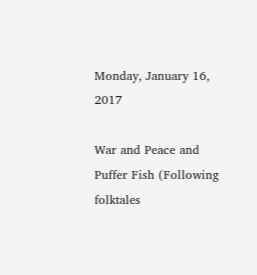Monday, January 16, 2017

War and Peace and Puffer Fish (Following folktales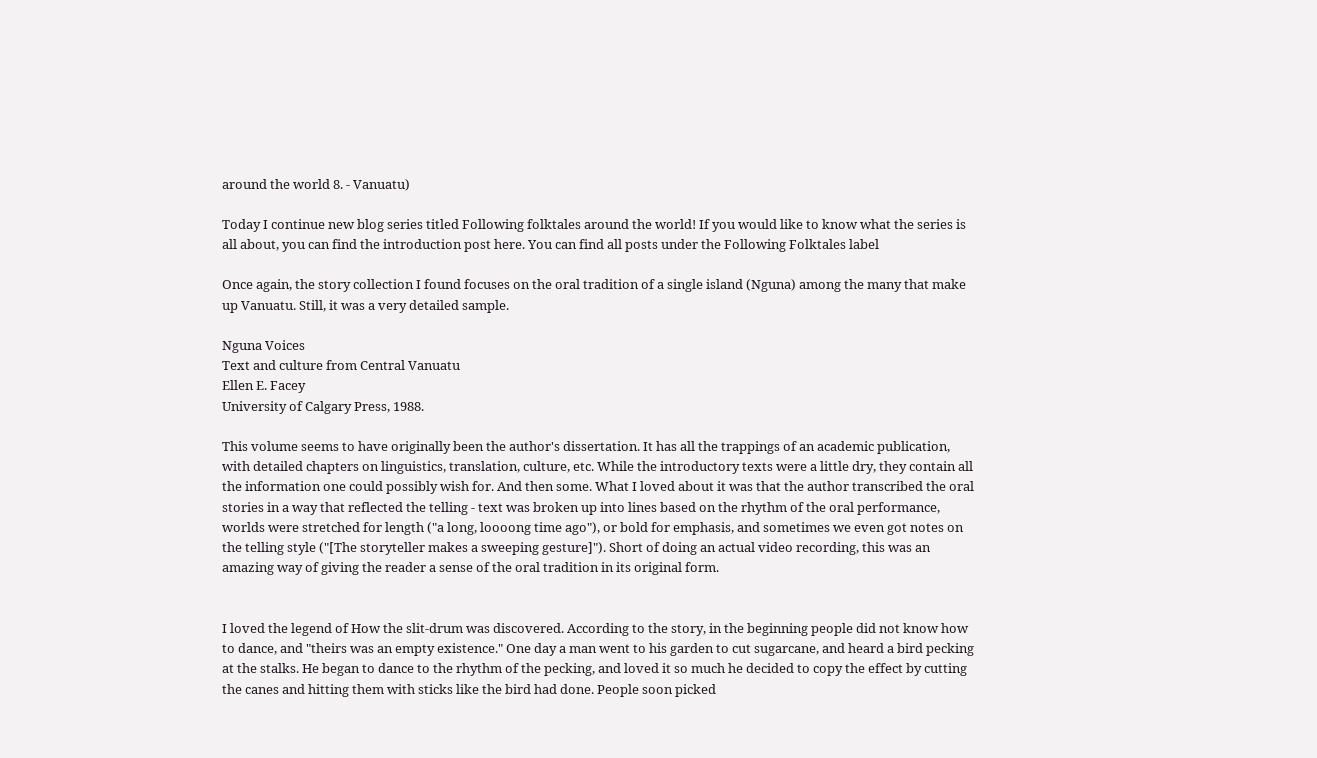around the world 8. - Vanuatu)

Today I continue new blog series titled Following folktales around the world! If you would like to know what the series is all about, you can find the introduction post here. You can find all posts under the Following Folktales label

Once again, the story collection I found focuses on the oral tradition of a single island (Nguna) among the many that make up Vanuatu. Still, it was a very detailed sample.

Nguna Voices
Text and culture from Central Vanuatu
Ellen E. Facey
University of Calgary Press, 1988.

This volume seems to have originally been the author's dissertation. It has all the trappings of an academic publication, with detailed chapters on linguistics, translation, culture, etc. While the introductory texts were a little dry, they contain all the information one could possibly wish for. And then some. What I loved about it was that the author transcribed the oral stories in a way that reflected the telling - text was broken up into lines based on the rhythm of the oral performance, worlds were stretched for length ("a long, loooong time ago"), or bold for emphasis, and sometimes we even got notes on the telling style ("[The storyteller makes a sweeping gesture]"). Short of doing an actual video recording, this was an amazing way of giving the reader a sense of the oral tradition in its original form.


I loved the legend of How the slit-drum was discovered. According to the story, in the beginning people did not know how to dance, and "theirs was an empty existence." One day a man went to his garden to cut sugarcane, and heard a bird pecking at the stalks. He began to dance to the rhythm of the pecking, and loved it so much he decided to copy the effect by cutting the canes and hitting them with sticks like the bird had done. People soon picked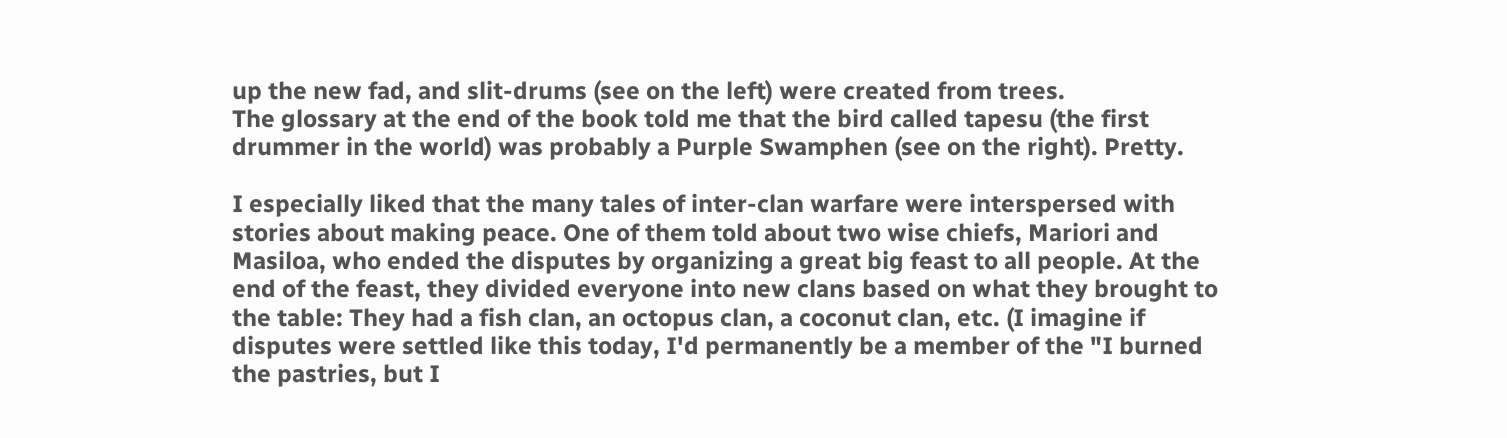up the new fad, and slit-drums (see on the left) were created from trees.
The glossary at the end of the book told me that the bird called tapesu (the first drummer in the world) was probably a Purple Swamphen (see on the right). Pretty.

I especially liked that the many tales of inter-clan warfare were interspersed with stories about making peace. One of them told about two wise chiefs, Mariori and Masiloa, who ended the disputes by organizing a great big feast to all people. At the end of the feast, they divided everyone into new clans based on what they brought to the table: They had a fish clan, an octopus clan, a coconut clan, etc. (I imagine if disputes were settled like this today, I'd permanently be a member of the "I burned the pastries, but I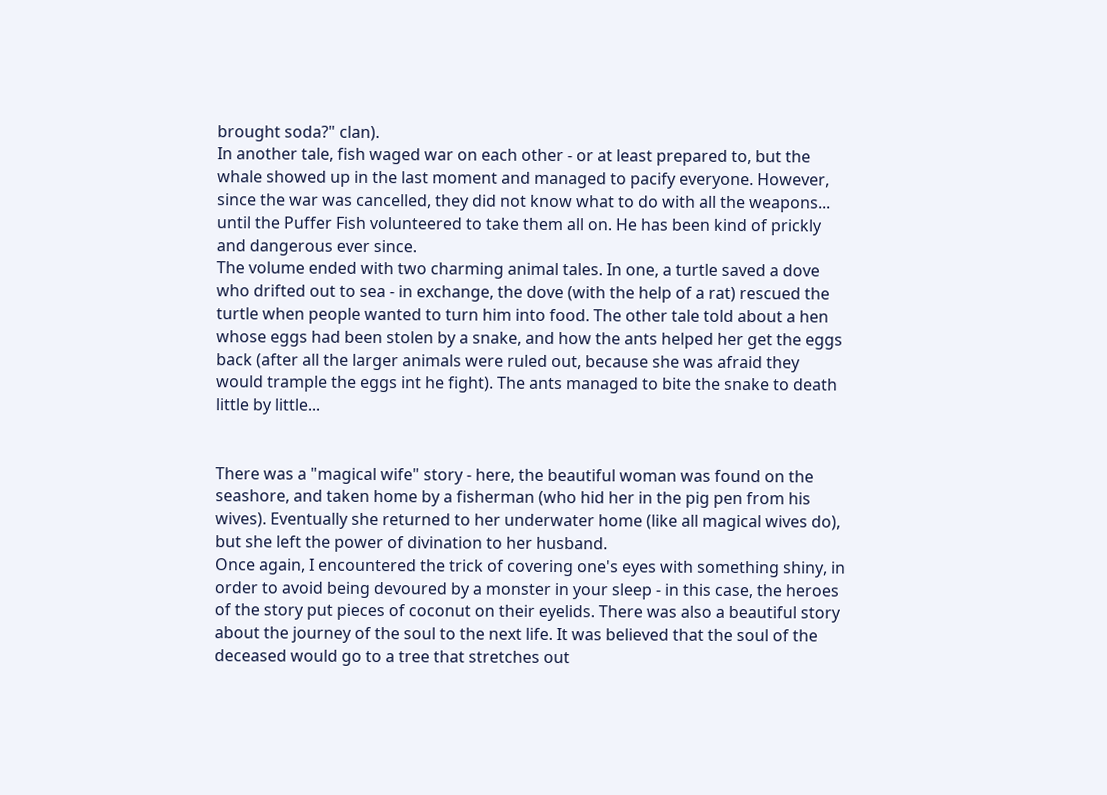brought soda?" clan).
In another tale, fish waged war on each other - or at least prepared to, but the whale showed up in the last moment and managed to pacify everyone. However, since the war was cancelled, they did not know what to do with all the weapons... until the Puffer Fish volunteered to take them all on. He has been kind of prickly and dangerous ever since.
The volume ended with two charming animal tales. In one, a turtle saved a dove who drifted out to sea - in exchange, the dove (with the help of a rat) rescued the turtle when people wanted to turn him into food. The other tale told about a hen whose eggs had been stolen by a snake, and how the ants helped her get the eggs back (after all the larger animals were ruled out, because she was afraid they would trample the eggs int he fight). The ants managed to bite the snake to death little by little...


There was a "magical wife" story - here, the beautiful woman was found on the seashore, and taken home by a fisherman (who hid her in the pig pen from his wives). Eventually she returned to her underwater home (like all magical wives do), but she left the power of divination to her husband.
Once again, I encountered the trick of covering one's eyes with something shiny, in order to avoid being devoured by a monster in your sleep - in this case, the heroes of the story put pieces of coconut on their eyelids. There was also a beautiful story about the journey of the soul to the next life. It was believed that the soul of the deceased would go to a tree that stretches out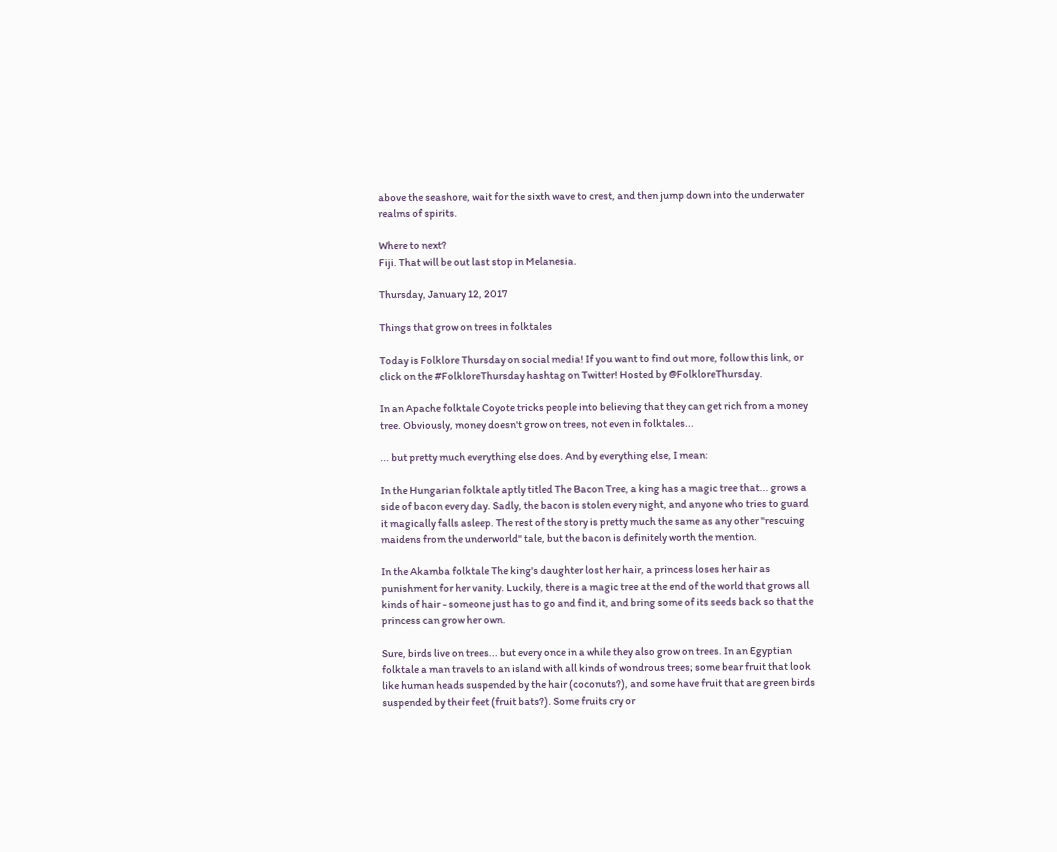above the seashore, wait for the sixth wave to crest, and then jump down into the underwater realms of spirits.

Where to next?
Fiji. That will be out last stop in Melanesia.

Thursday, January 12, 2017

Things that grow on trees in folktales

Today is Folklore Thursday on social media! If you want to find out more, follow this link, or click on the #FolkloreThursday hashtag on Twitter! Hosted by @FolkloreThursday.

In an Apache folktale Coyote tricks people into believing that they can get rich from a money tree. Obviously, money doesn't grow on trees, not even in folktales...

... but pretty much everything else does. And by everything else, I mean:

In the Hungarian folktale aptly titled The Bacon Tree, a king has a magic tree that... grows a side of bacon every day. Sadly, the bacon is stolen every night, and anyone who tries to guard it magically falls asleep. The rest of the story is pretty much the same as any other "rescuing maidens from the underworld" tale, but the bacon is definitely worth the mention.

In the Akamba folktale The king's daughter lost her hair, a princess loses her hair as punishment for her vanity. Luckily, there is a magic tree at the end of the world that grows all kinds of hair - someone just has to go and find it, and bring some of its seeds back so that the princess can grow her own.

Sure, birds live on trees... but every once in a while they also grow on trees. In an Egyptian folktale a man travels to an island with all kinds of wondrous trees; some bear fruit that look like human heads suspended by the hair (coconuts?), and some have fruit that are green birds suspended by their feet (fruit bats?). Some fruits cry or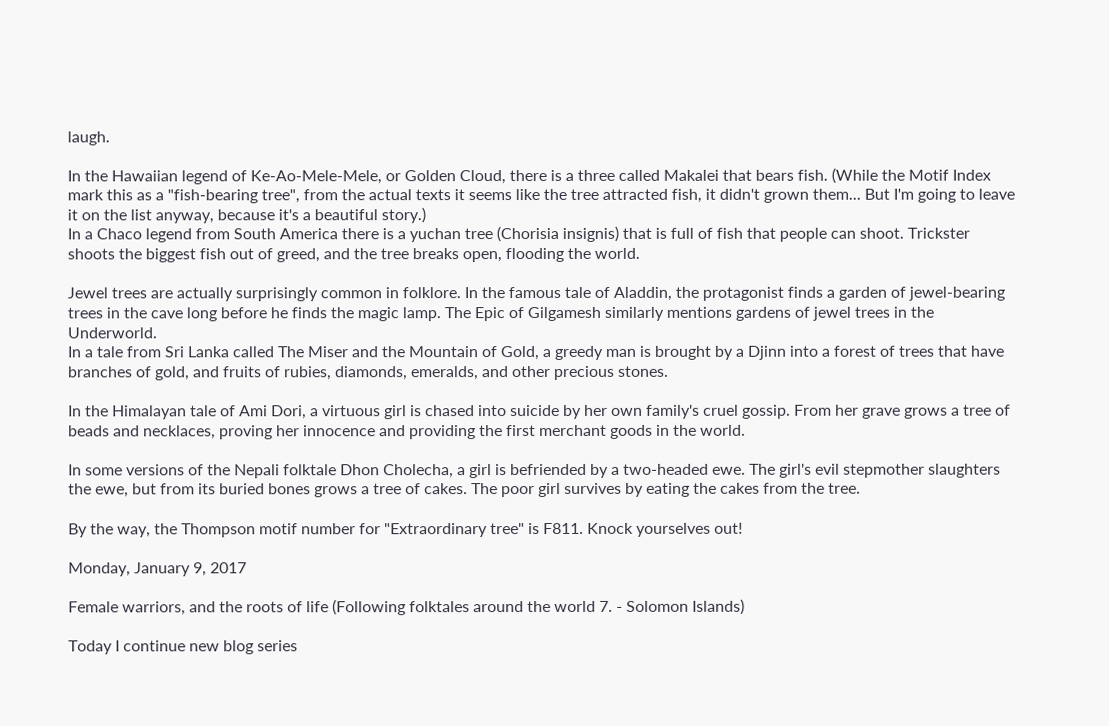laugh.

In the Hawaiian legend of Ke-Ao-Mele-Mele, or Golden Cloud, there is a three called Makalei that bears fish. (While the Motif Index mark this as a "fish-bearing tree", from the actual texts it seems like the tree attracted fish, it didn't grown them... But I'm going to leave it on the list anyway, because it's a beautiful story.)
In a Chaco legend from South America there is a yuchan tree (Chorisia insignis) that is full of fish that people can shoot. Trickster shoots the biggest fish out of greed, and the tree breaks open, flooding the world.

Jewel trees are actually surprisingly common in folklore. In the famous tale of Aladdin, the protagonist finds a garden of jewel-bearing trees in the cave long before he finds the magic lamp. The Epic of Gilgamesh similarly mentions gardens of jewel trees in the Underworld.
In a tale from Sri Lanka called The Miser and the Mountain of Gold, a greedy man is brought by a Djinn into a forest of trees that have branches of gold, and fruits of rubies, diamonds, emeralds, and other precious stones.

In the Himalayan tale of Ami Dori, a virtuous girl is chased into suicide by her own family's cruel gossip. From her grave grows a tree of beads and necklaces, proving her innocence and providing the first merchant goods in the world.

In some versions of the Nepali folktale Dhon Cholecha, a girl is befriended by a two-headed ewe. The girl's evil stepmother slaughters the ewe, but from its buried bones grows a tree of cakes. The poor girl survives by eating the cakes from the tree.

By the way, the Thompson motif number for "Extraordinary tree" is F811. Knock yourselves out!

Monday, January 9, 2017

Female warriors, and the roots of life (Following folktales around the world 7. - Solomon Islands)

Today I continue new blog series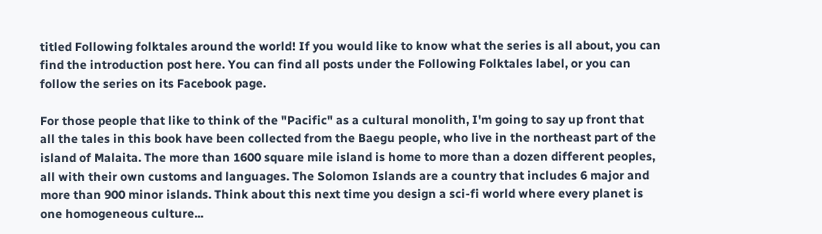titled Following folktales around the world! If you would like to know what the series is all about, you can find the introduction post here. You can find all posts under the Following Folktales label, or you can follow the series on its Facebook page.

For those people that like to think of the "Pacific" as a cultural monolith, I'm going to say up front that all the tales in this book have been collected from the Baegu people, who live in the northeast part of the island of Malaita. The more than 1600 square mile island is home to more than a dozen different peoples, all with their own customs and languages. The Solomon Islands are a country that includes 6 major and more than 900 minor islands. Think about this next time you design a sci-fi world where every planet is one homogeneous culture...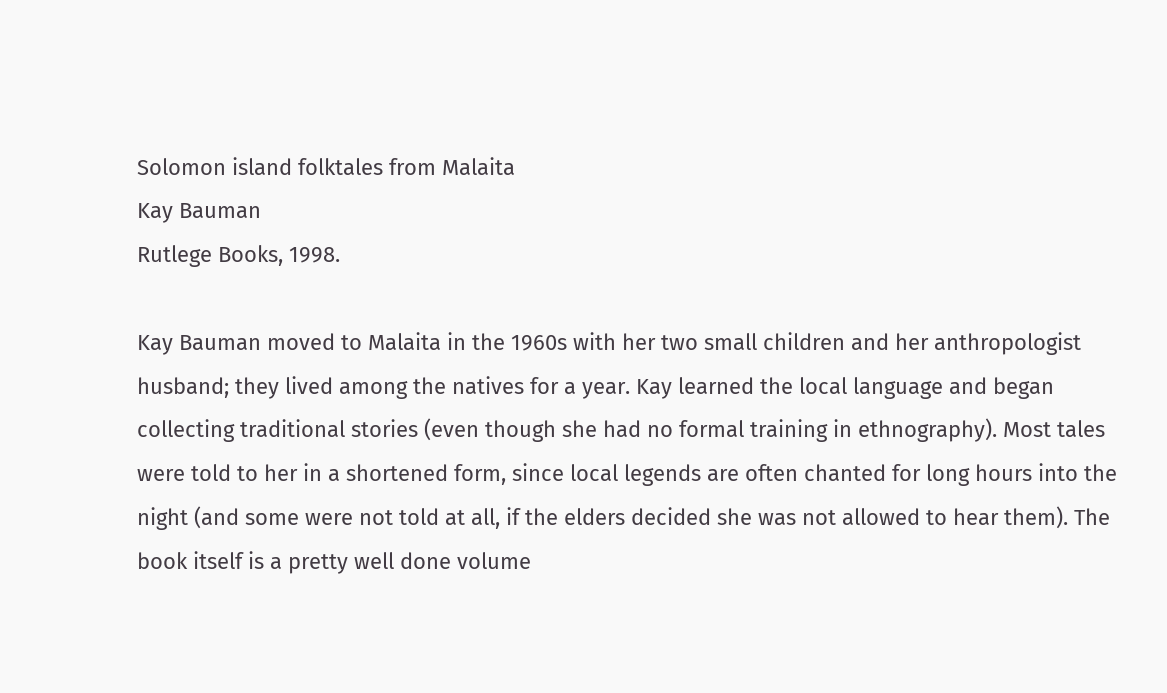Solomon island folktales from Malaita
Kay Bauman
Rutlege Books, 1998.

Kay Bauman moved to Malaita in the 1960s with her two small children and her anthropologist husband; they lived among the natives for a year. Kay learned the local language and began collecting traditional stories (even though she had no formal training in ethnography). Most tales were told to her in a shortened form, since local legends are often chanted for long hours into the night (and some were not told at all, if the elders decided she was not allowed to hear them). The book itself is a pretty well done volume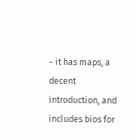- it has maps, a decent introduction, and includes bios for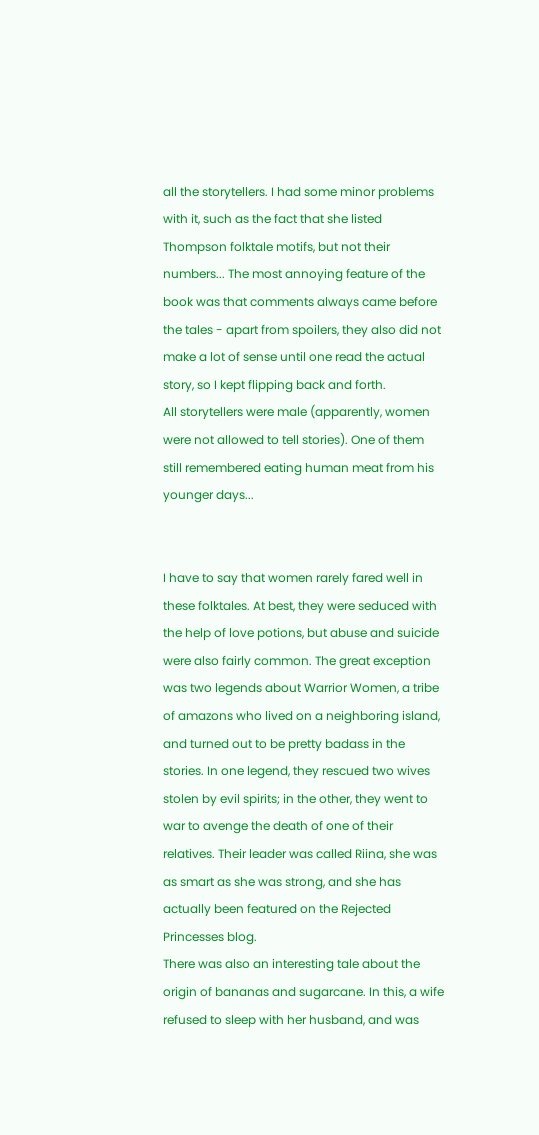all the storytellers. I had some minor problems with it, such as the fact that she listed Thompson folktale motifs, but not their numbers... The most annoying feature of the book was that comments always came before the tales - apart from spoilers, they also did not make a lot of sense until one read the actual story, so I kept flipping back and forth.
All storytellers were male (apparently, women were not allowed to tell stories). One of them still remembered eating human meat from his younger days...


I have to say that women rarely fared well in these folktales. At best, they were seduced with the help of love potions, but abuse and suicide were also fairly common. The great exception was two legends about Warrior Women, a tribe of amazons who lived on a neighboring island, and turned out to be pretty badass in the stories. In one legend, they rescued two wives stolen by evil spirits; in the other, they went to war to avenge the death of one of their relatives. Their leader was called Riina, she was as smart as she was strong, and she has actually been featured on the Rejected Princesses blog.
There was also an interesting tale about the origin of bananas and sugarcane. In this, a wife refused to sleep with her husband, and was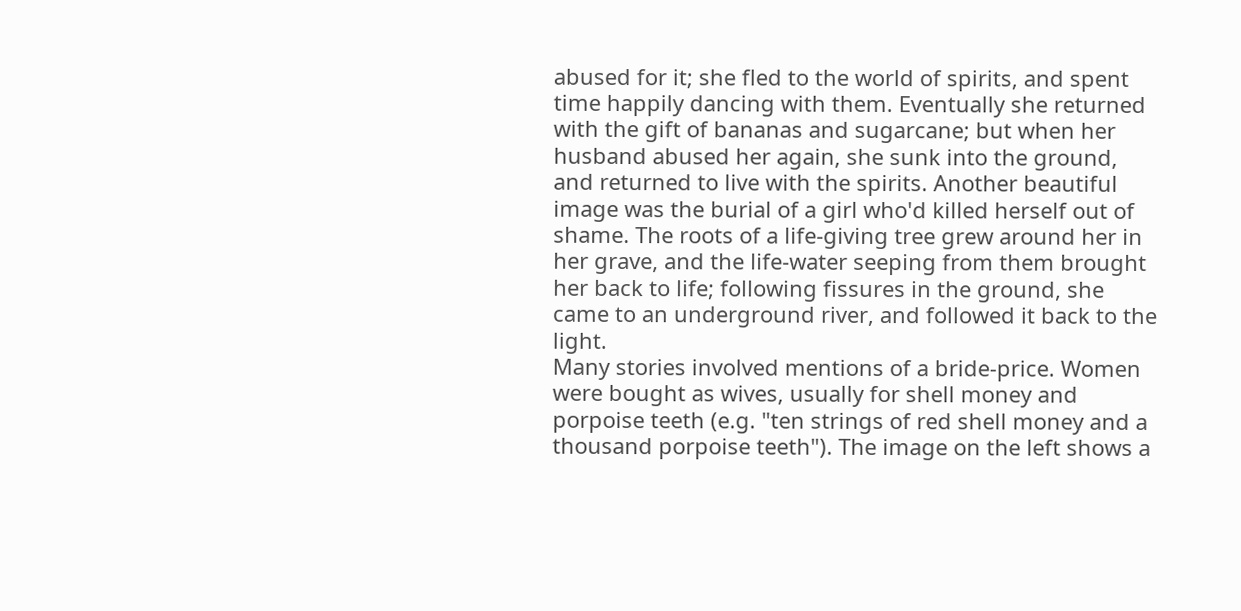abused for it; she fled to the world of spirits, and spent time happily dancing with them. Eventually she returned with the gift of bananas and sugarcane; but when her husband abused her again, she sunk into the ground, and returned to live with the spirits. Another beautiful image was the burial of a girl who'd killed herself out of shame. The roots of a life-giving tree grew around her in her grave, and the life-water seeping from them brought her back to life; following fissures in the ground, she came to an underground river, and followed it back to the light.
Many stories involved mentions of a bride-price. Women were bought as wives, usually for shell money and porpoise teeth (e.g. "ten strings of red shell money and a thousand porpoise teeth"). The image on the left shows a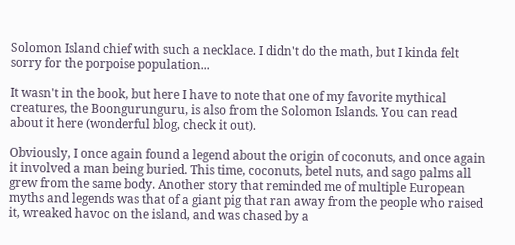Solomon Island chief with such a necklace. I didn't do the math, but I kinda felt sorry for the porpoise population...

It wasn't in the book, but here I have to note that one of my favorite mythical creatures, the Boongurunguru, is also from the Solomon Islands. You can read about it here (wonderful blog, check it out).

Obviously, I once again found a legend about the origin of coconuts, and once again it involved a man being buried. This time, coconuts, betel nuts, and sago palms all grew from the same body. Another story that reminded me of multiple European myths and legends was that of a giant pig that ran away from the people who raised it, wreaked havoc on the island, and was chased by a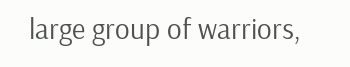large group of warriors,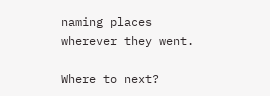naming places wherever they went.

Where to next?